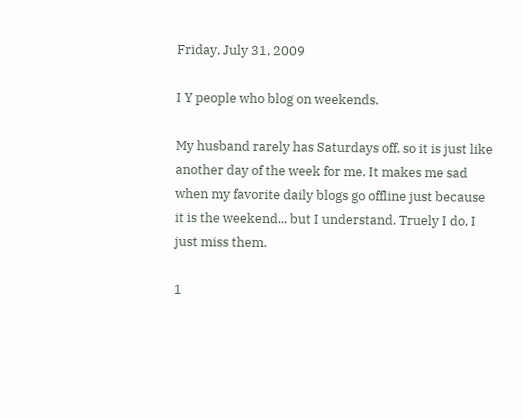Friday, July 31, 2009

I Y people who blog on weekends.

My husband rarely has Saturdays off, so it is just like another day of the week for me. It makes me sad when my favorite daily blogs go offline just because it is the weekend... but I understand. Truely I do, I just miss them.

1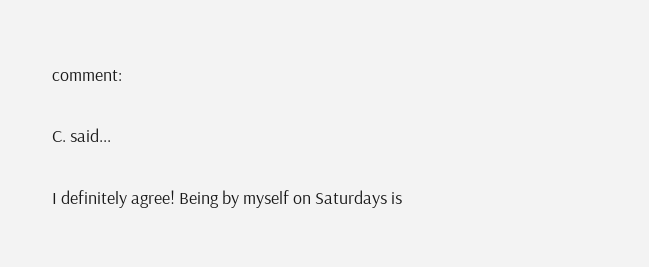comment:

C. said...

I definitely agree! Being by myself on Saturdays is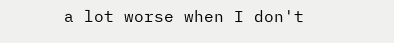a lot worse when I don't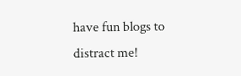have fun blogs to distract me!